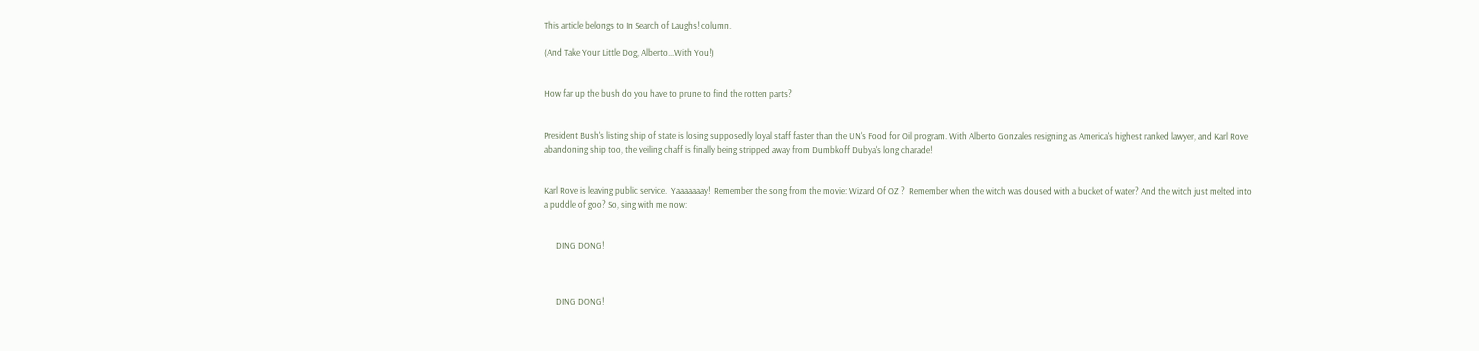This article belongs to In Search of Laughs! column.

(And Take Your Little Dog, Alberto...With You!)


How far up the bush do you have to prune to find the rotten parts?


President Bush's listing ship of state is losing supposedly loyal staff faster than the UN's Food for Oil program. With Alberto Gonzales resigning as America's highest ranked lawyer, and Karl Rove abandoning ship too, the veiling chaff is finally being stripped away from Dumbkoff Dubya's long charade!


Karl Rove is leaving public service.  Yaaaaaaay!  Remember the song from the movie: Wizard Of OZ ?  Remember when the witch was doused with a bucket of water? And the witch just melted into a puddle of goo? So, sing with me now:


      DING DONG!



      DING DONG!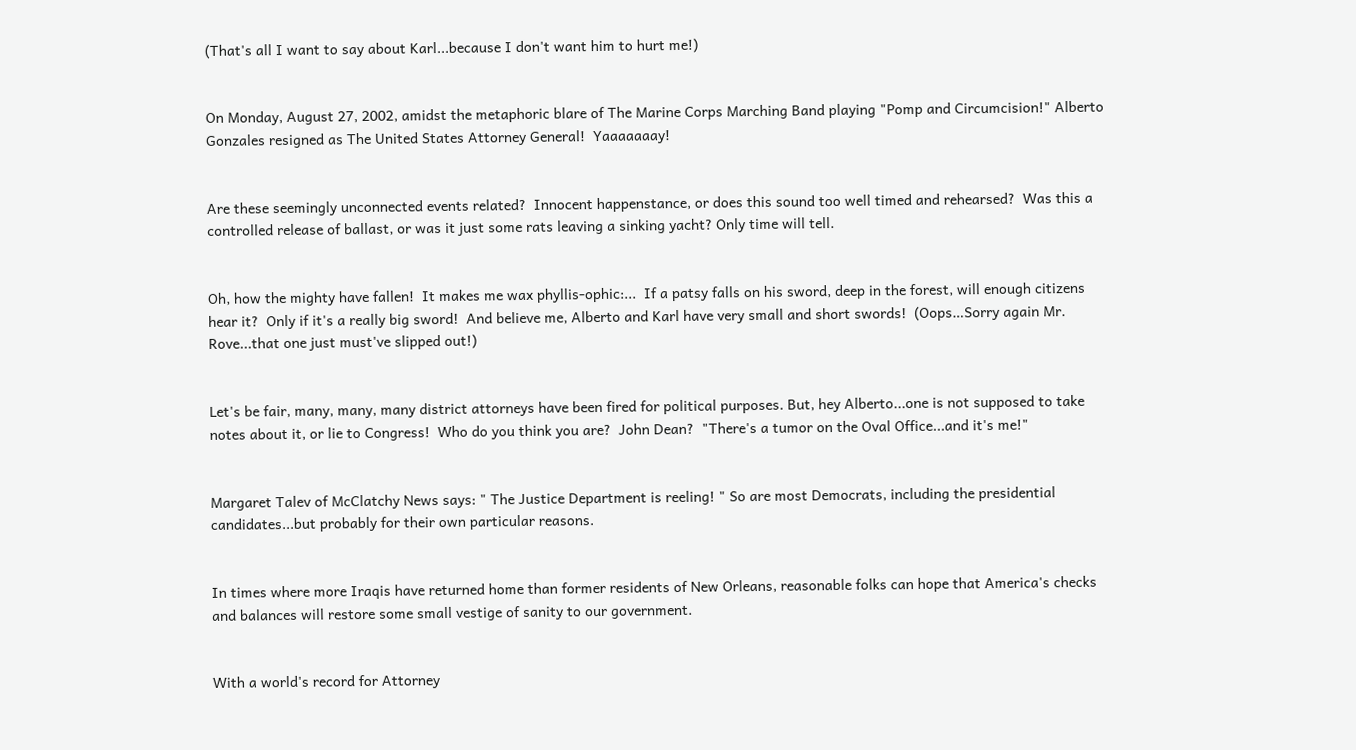(That's all I want to say about Karl...because I don't want him to hurt me!)


On Monday, August 27, 2002, amidst the metaphoric blare of The Marine Corps Marching Band playing "Pomp and Circumcision!" Alberto Gonzales resigned as The United States Attorney General!  Yaaaaaaay!


Are these seemingly unconnected events related?  Innocent happenstance, or does this sound too well timed and rehearsed?  Was this a controlled release of ballast, or was it just some rats leaving a sinking yacht? Only time will tell.


Oh, how the mighty have fallen!  It makes me wax phyllis-ophic:...  If a patsy falls on his sword, deep in the forest, will enough citizens hear it?  Only if it's a really big sword!  And believe me, Alberto and Karl have very small and short swords!  (Oops…Sorry again Mr. Rove...that one just must've slipped out!)


Let's be fair, many, many, many district attorneys have been fired for political purposes. But, hey Alberto...one is not supposed to take notes about it, or lie to Congress!  Who do you think you are?  John Dean?  "There's a tumor on the Oval Office...and it's me!"


Margaret Talev of McClatchy News says: " The Justice Department is reeling! " So are most Democrats, including the presidential candidates...but probably for their own particular reasons.


In times where more Iraqis have returned home than former residents of New Orleans, reasonable folks can hope that America's checks and balances will restore some small vestige of sanity to our government.


With a world's record for Attorney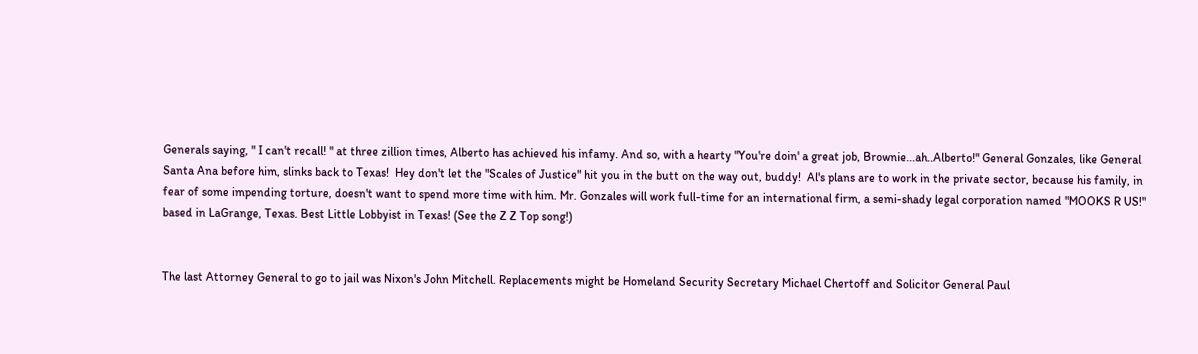Generals saying, " I can't recall! " at three zillion times, Alberto has achieved his infamy. And so, with a hearty "You're doin' a great job, Brownie...ah..Alberto!" General Gonzales, like General Santa Ana before him, slinks back to Texas!  Hey don't let the "Scales of Justice" hit you in the butt on the way out, buddy!  Al's plans are to work in the private sector, because his family, in fear of some impending torture, doesn't want to spend more time with him. Mr. Gonzales will work full-time for an international firm, a semi-shady legal corporation named "MOOKS R US!" based in LaGrange, Texas. Best Little Lobbyist in Texas! (See the Z Z Top song!)


The last Attorney General to go to jail was Nixon's John Mitchell. Replacements might be Homeland Security Secretary Michael Chertoff and Solicitor General Paul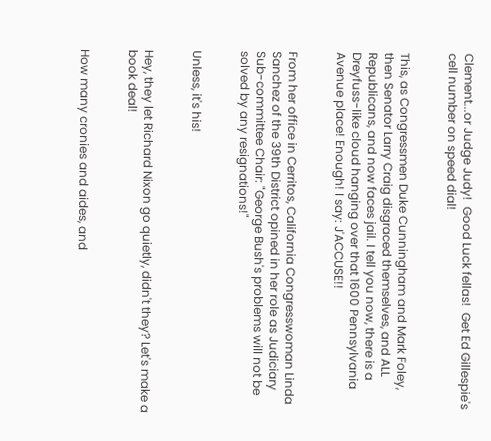Clement...or Judge Judy!  Good Luck fellas!  Get Ed Gillespie's cell number on speed dial!


This, as Congressmen Duke Cunningham and Mark Foley, then Senator Larry Craig disgraced themselves, and ALL Republicans, and now faces jail. I tell you now, there is a Dreyfuss-like cloud hanging over that 1600 Pennsylvania Avenue place! Enough! I say: J'ACCUSE!!


From her office in Cerritos, California Congresswoman Linda Sanchez of the 39th District opined in her role as Judiciary Sub-committee Chair: "George Bush's problems will not be solved by any resignations!"


Unless, it's his!


Hey, they let Richard Nixon go quietly, didn't they? Let's make a book deal!


How many cronies and aides, and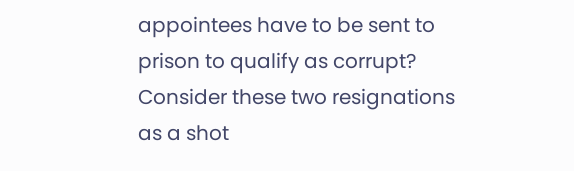appointees have to be sent to prison to qualify as corrupt?  Consider these two resignations as a shot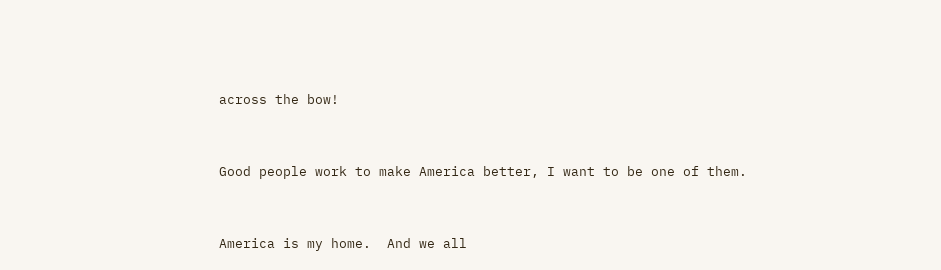across the bow!


Good people work to make America better, I want to be one of them.


America is my home.  And we all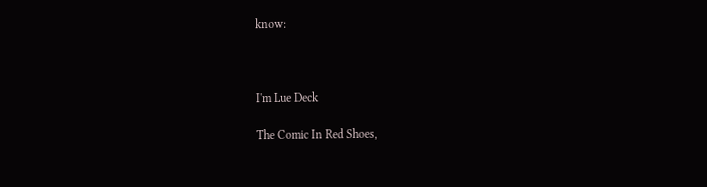know:



I'm Lue Deck

The Comic In Red Shoes,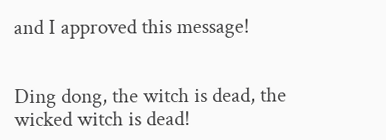and I approved this message!


Ding dong, the witch is dead, the wicked witch is dead!